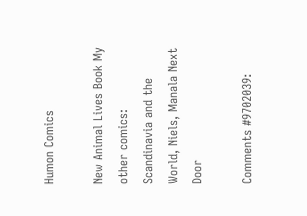Humon Comics

New Animal Lives Book My other comics: Scandinavia and the World, Niels, Manala Next Door

Comments #9702039: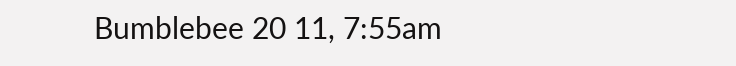Bumblebee 20 11, 7:55am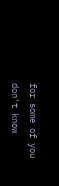for some of you don't know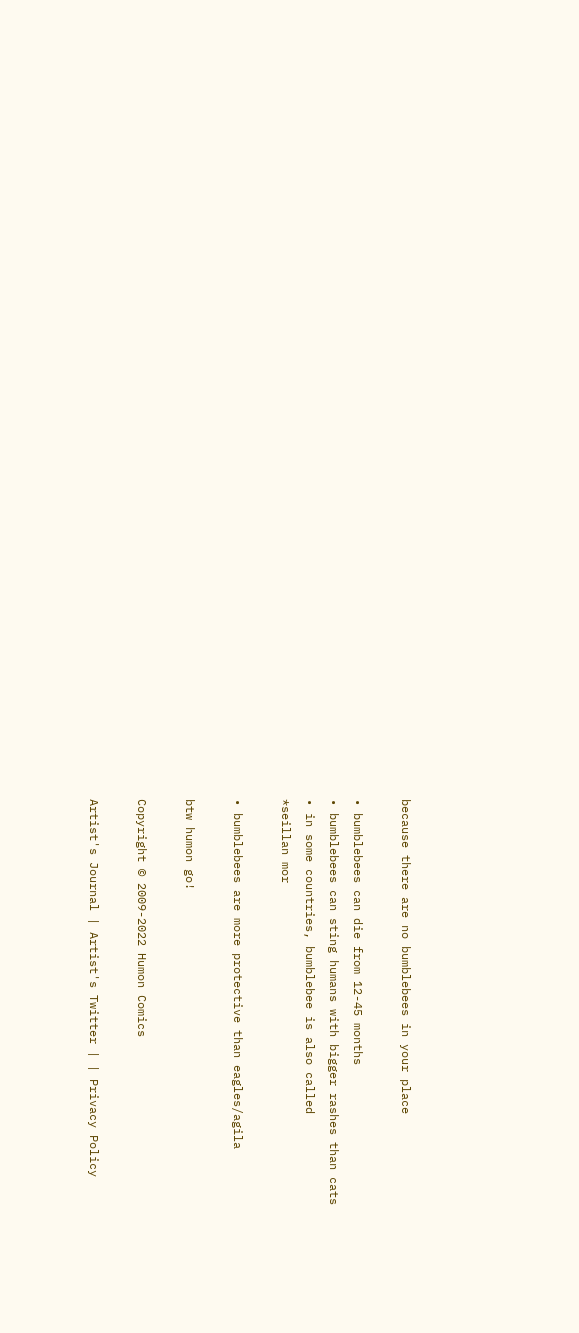because there are no bumblebees in your place

• bumblebees can die from 12-45 months
• bumblebees can sting humans with bigger rashes than cats
• in some countries, bumblebee is also called
*seillan mor

• bumblebees are more protective than eagles/agila

btw humon go!

Copyright © 2009-2022 Humon Comics

Artist's Journal | Artist's Twitter | | Privacy Policy